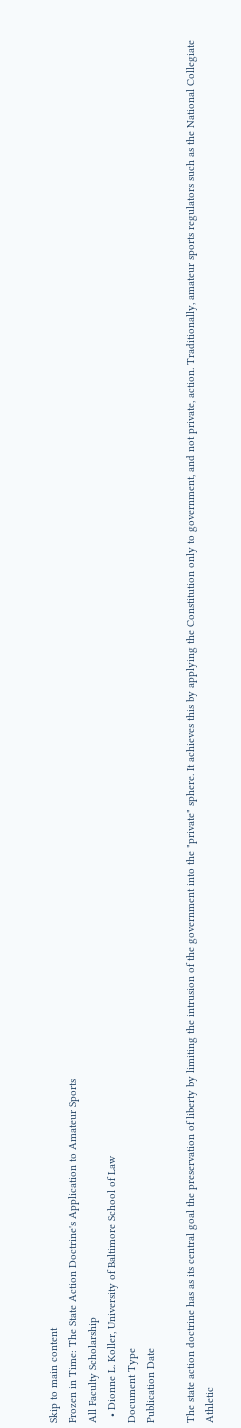Skip to main content
Frozen in Time: The State Action Doctrine's Application to Amateur Sports
All Faculty Scholarship
  • Dionne L. Koller, University of Baltimore School of Law
Document Type
Publication Date

The state action doctrine has as its central goal the preservation of liberty by limiting the intrusion of the government into the "private" sphere. It achieves this by applying the Constitution only to government, and not private, action. Traditionally, amateur sports regulators such as the National Collegiate Athletic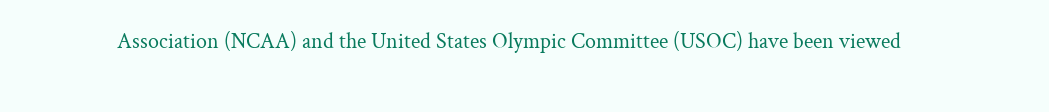Association (NCAA) and the United States Olympic Committee (USOC) have been viewed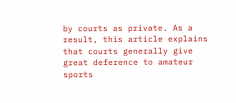by courts as private. As a result, this article explains that courts generally give great deference to amateur sports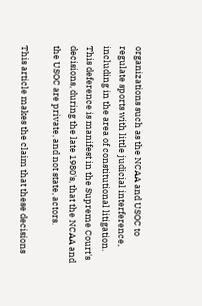organizations such as the NCAA and USOC to regulate sports with little judicial interference, including in the area of constitutional litigation. This deference is manifest in the Supreme Court's decisions, during the late 1980's, that the NCAA and the USOC are private, and not state, actors.

This article makes the claim that these decisions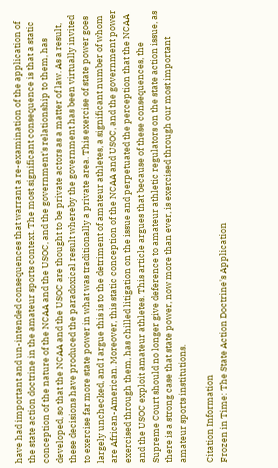have had important and un-intended consequences that warrant a re-examination of the application of the state action doctrine in the amateur sports context. The most significant consequence is that a static conception of the nature of the NCAA and the USOC, and the government's relationship to them, has developed, so that the NCAA and the USOC are thought to be private actors as a matter of law. As a result, these decisions have produced the paradoxical result whereby the government has been virtually invited to exercise far more state power in what was traditionally a private area. This exercise of state power goes largely unchecked, and I argue this is to the detriment of amateur athletes, a significant number of whom are African-American. Moreover, this static conception of the NCAA and USOC, and the government power exercised through them, has chilled litigation on the issue and perpetuated the perception that the NCAA and the USOC exploit amateur athletes. This article argues that because of these consequences, the Supreme Court should no longer give deference to amateur athletic regulators on the state action issue, as there is a strong case that state power, now more than ever, is exercised through our most important amateur sports institutions.

Citation Information
Frozen in Time: The State Action Doctrine's Application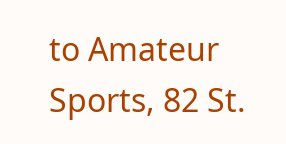to Amateur Sports, 82 St.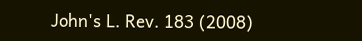John's L. Rev. 183 (2008)